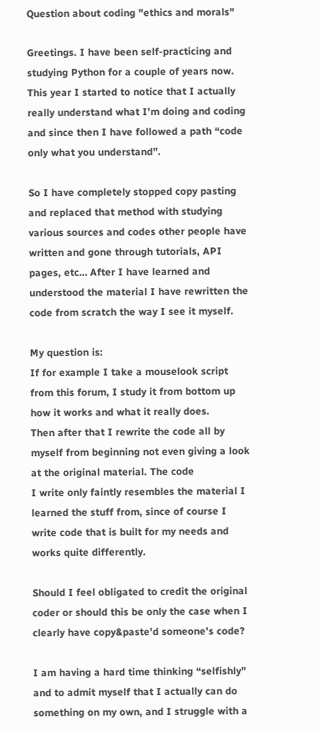Question about coding "ethics and morals"

Greetings. I have been self-practicing and studying Python for a couple of years now.
This year I started to notice that I actually really understand what I’m doing and coding and since then I have followed a path “code only what you understand”.

So I have completely stopped copy pasting and replaced that method with studying various sources and codes other people have written and gone through tutorials, API pages, etc… After I have learned and understood the material I have rewritten the code from scratch the way I see it myself.

My question is:
If for example I take a mouselook script from this forum, I study it from bottom up how it works and what it really does.
Then after that I rewrite the code all by myself from beginning not even giving a look at the original material. The code
I write only faintly resembles the material I learned the stuff from, since of course I write code that is built for my needs and works quite differently.

Should I feel obligated to credit the original coder or should this be only the case when I clearly have copy&paste’d someone’s code?

I am having a hard time thinking “selfishly” and to admit myself that I actually can do something on my own, and I struggle with a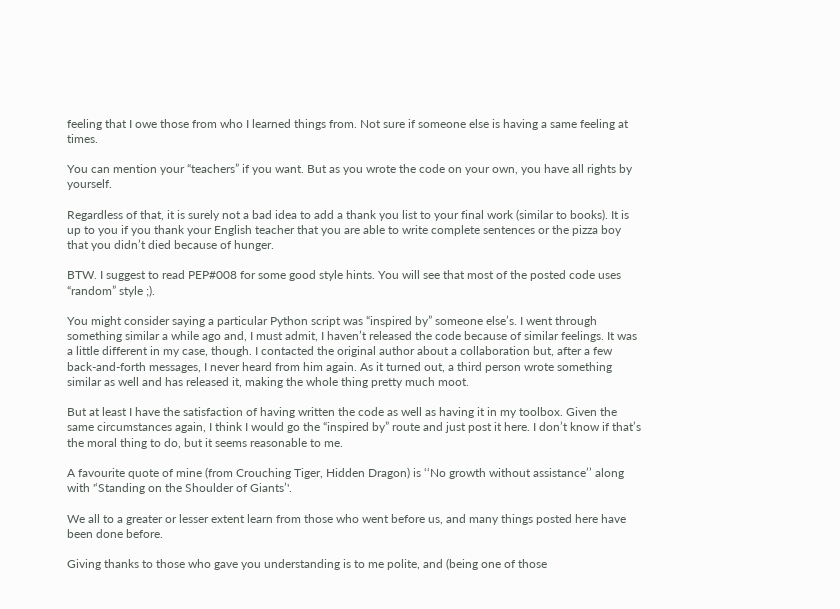feeling that I owe those from who I learned things from. Not sure if someone else is having a same feeling at times.

You can mention your “teachers” if you want. But as you wrote the code on your own, you have all rights by yourself.

Regardless of that, it is surely not a bad idea to add a thank you list to your final work (similar to books). It is up to you if you thank your English teacher that you are able to write complete sentences or the pizza boy that you didn’t died because of hunger.

BTW. I suggest to read PEP#008 for some good style hints. You will see that most of the posted code uses “random” style ;).

You might consider saying a particular Python script was “inspired by” someone else’s. I went through something similar a while ago and, I must admit, I haven’t released the code because of similar feelings. It was a little different in my case, though. I contacted the original author about a collaboration but, after a few back-and-forth messages, I never heard from him again. As it turned out, a third person wrote something similar as well and has released it, making the whole thing pretty much moot.

But at least I have the satisfaction of having written the code as well as having it in my toolbox. Given the same circumstances again, I think I would go the “inspired by” route and just post it here. I don’t know if that’s the moral thing to do, but it seems reasonable to me.

A favourite quote of mine (from Crouching Tiger, Hidden Dragon) is ‘‘No growth without assistance’’ along with '‘Standing on the Shoulder of Giants’'.

We all to a greater or lesser extent learn from those who went before us, and many things posted here have been done before.

Giving thanks to those who gave you understanding is to me polite, and (being one of those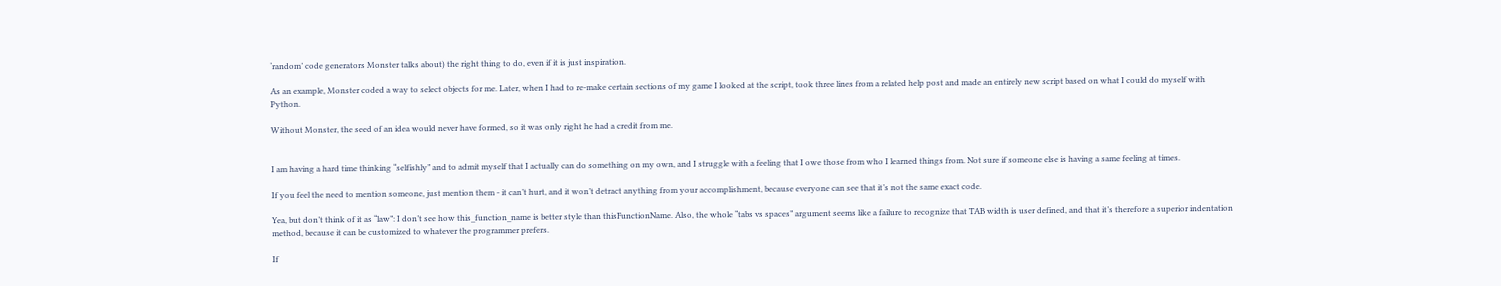‘random’ code generators Monster talks about) the right thing to do, even if it is just inspiration.

As an example, Monster coded a way to select objects for me. Later, when I had to re-make certain sections of my game I looked at the script, took three lines from a related help post and made an entirely new script based on what I could do myself with Python.

Without Monster, the seed of an idea would never have formed, so it was only right he had a credit from me.


I am having a hard time thinking “selfishly” and to admit myself that I actually can do something on my own, and I struggle with a feeling that I owe those from who I learned things from. Not sure if someone else is having a same feeling at times.

If you feel the need to mention someone, just mention them - it can’t hurt, and it won’t detract anything from your accomplishment, because everyone can see that it’s not the same exact code.

Yea, but don’t think of it as “law”: I don’t see how this_function_name is better style than thisFunctionName. Also, the whole “tabs vs spaces” argument seems like a failure to recognize that TAB width is user defined, and that it’s therefore a superior indentation method, because it can be customized to whatever the programmer prefers.

If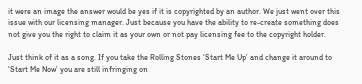it were an image the answer would be yes if it is copyrighted by an author. We just went over this issue with our licensing manager. Just because you have the ability to re-create something does not give you the right to claim it as your own or not pay licensing fee to the copyright holder.

Just think of it as a song. If you take the Rolling Stones ‘Start Me Up’ and change it around to ‘Start Me Now’ you are still infringing on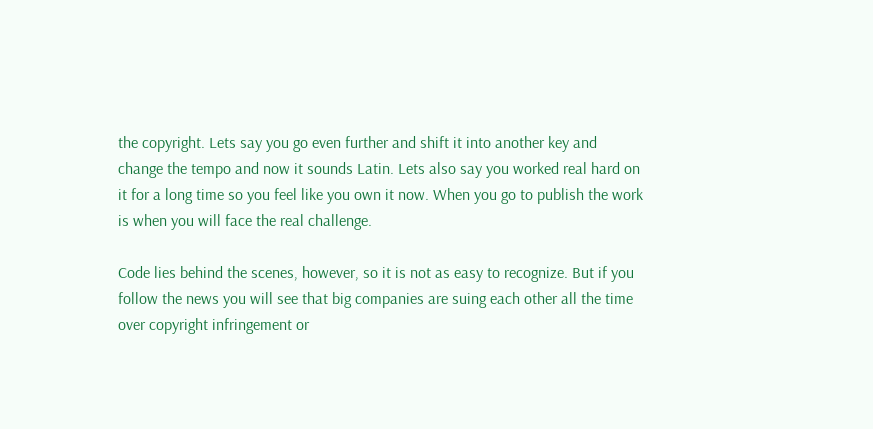the copyright. Lets say you go even further and shift it into another key and change the tempo and now it sounds Latin. Lets also say you worked real hard on it for a long time so you feel like you own it now. When you go to publish the work is when you will face the real challenge.

Code lies behind the scenes, however, so it is not as easy to recognize. But if you follow the news you will see that big companies are suing each other all the time over copyright infringement or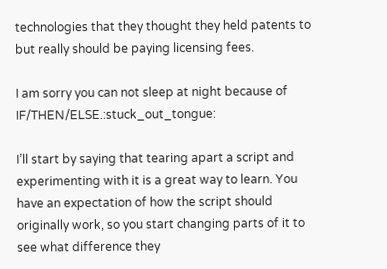technologies that they thought they held patents to but really should be paying licensing fees.

I am sorry you can not sleep at night because of IF/THEN/ELSE.:stuck_out_tongue:

I’ll start by saying that tearing apart a script and experimenting with it is a great way to learn. You have an expectation of how the script should originally work, so you start changing parts of it to see what difference they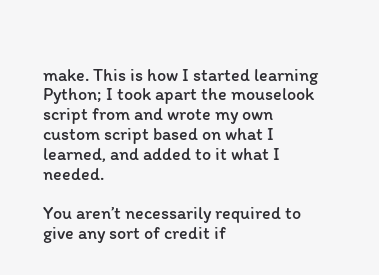make. This is how I started learning Python; I took apart the mouselook script from and wrote my own custom script based on what I learned, and added to it what I needed.

You aren’t necessarily required to give any sort of credit if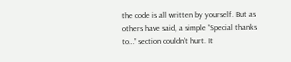the code is all written by yourself. But as others have said, a simple “Special thanks to…” section couldn’t hurt. It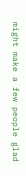might make a few people glad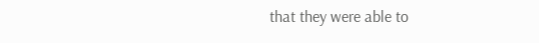that they were able to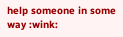help someone in some way :wink: